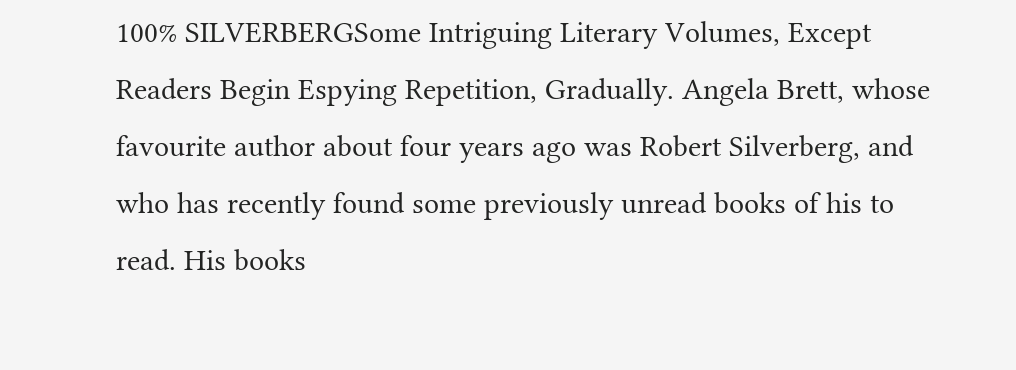100% SILVERBERGSome Intriguing Literary Volumes, Except Readers Begin Espying Repetition, Gradually. Angela Brett, whose favourite author about four years ago was Robert Silverberg, and who has recently found some previously unread books of his to read. His books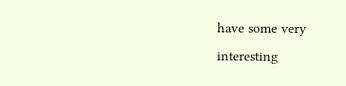have some very interesting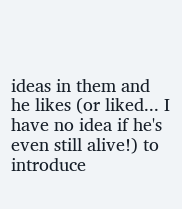ideas in them and he likes (or liked... I have no idea if he's even still alive!) to introduce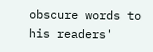obscure words to his readers'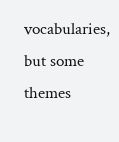vocabularies, but some themes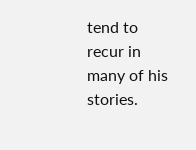tend to recur in many of his stories.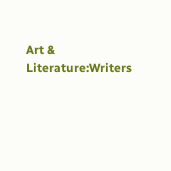Art & Literature:Writers